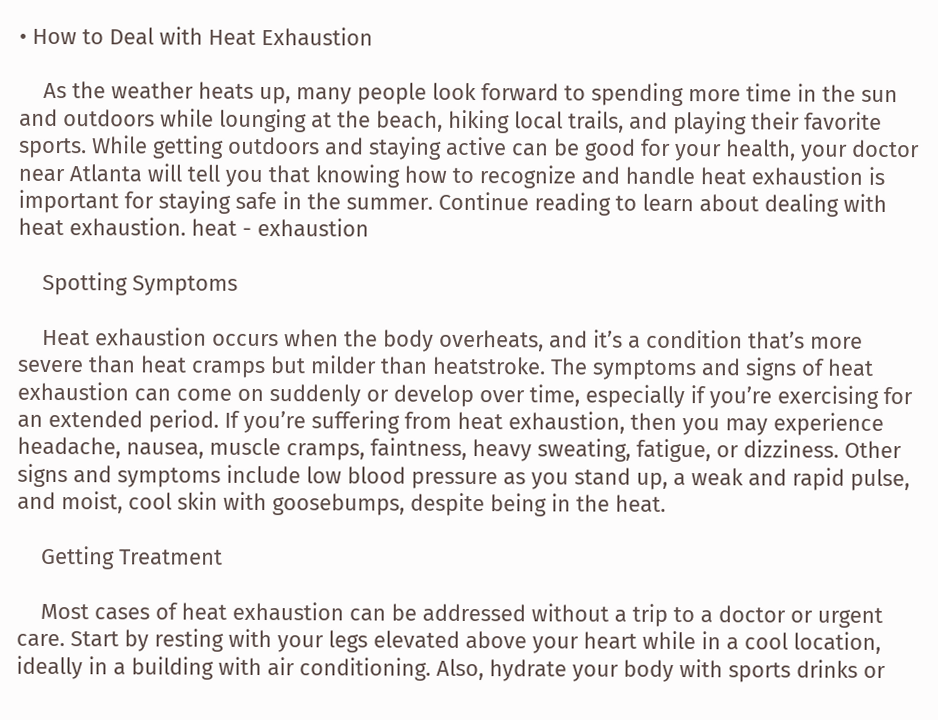• How to Deal with Heat Exhaustion

    As the weather heats up, many people look forward to spending more time in the sun and outdoors while lounging at the beach, hiking local trails, and playing their favorite sports. While getting outdoors and staying active can be good for your health, your doctor near Atlanta will tell you that knowing how to recognize and handle heat exhaustion is important for staying safe in the summer. Continue reading to learn about dealing with heat exhaustion. heat - exhaustion

    Spotting Symptoms

    Heat exhaustion occurs when the body overheats, and it’s a condition that’s more severe than heat cramps but milder than heatstroke. The symptoms and signs of heat exhaustion can come on suddenly or develop over time, especially if you’re exercising for an extended period. If you’re suffering from heat exhaustion, then you may experience headache, nausea, muscle cramps, faintness, heavy sweating, fatigue, or dizziness. Other signs and symptoms include low blood pressure as you stand up, a weak and rapid pulse, and moist, cool skin with goosebumps, despite being in the heat.

    Getting Treatment

    Most cases of heat exhaustion can be addressed without a trip to a doctor or urgent care. Start by resting with your legs elevated above your heart while in a cool location, ideally in a building with air conditioning. Also, hydrate your body with sports drinks or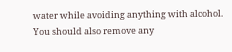water while avoiding anything with alcohol. You should also remove any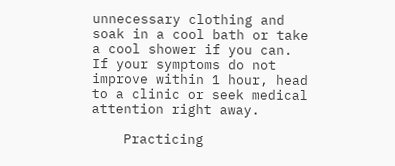unnecessary clothing and soak in a cool bath or take a cool shower if you can. If your symptoms do not improve within 1 hour, head to a clinic or seek medical attention right away.

    Practicing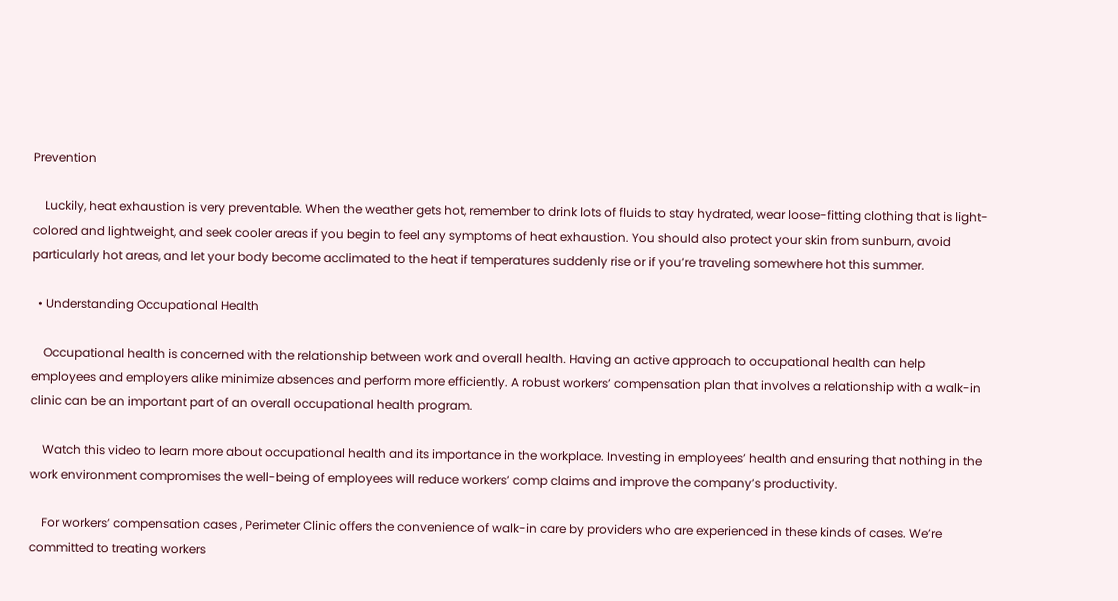Prevention

    Luckily, heat exhaustion is very preventable. When the weather gets hot, remember to drink lots of fluids to stay hydrated, wear loose-fitting clothing that is light-colored and lightweight, and seek cooler areas if you begin to feel any symptoms of heat exhaustion. You should also protect your skin from sunburn, avoid particularly hot areas, and let your body become acclimated to the heat if temperatures suddenly rise or if you’re traveling somewhere hot this summer.

  • Understanding Occupational Health

    Occupational health is concerned with the relationship between work and overall health. Having an active approach to occupational health can help employees and employers alike minimize absences and perform more efficiently. A robust workers’ compensation plan that involves a relationship with a walk-in clinic can be an important part of an overall occupational health program.

    Watch this video to learn more about occupational health and its importance in the workplace. Investing in employees’ health and ensuring that nothing in the work environment compromises the well-being of employees will reduce workers’ comp claims and improve the company’s productivity.

    For workers’ compensation cases , Perimeter Clinic offers the convenience of walk-in care by providers who are experienced in these kinds of cases. We’re committed to treating workers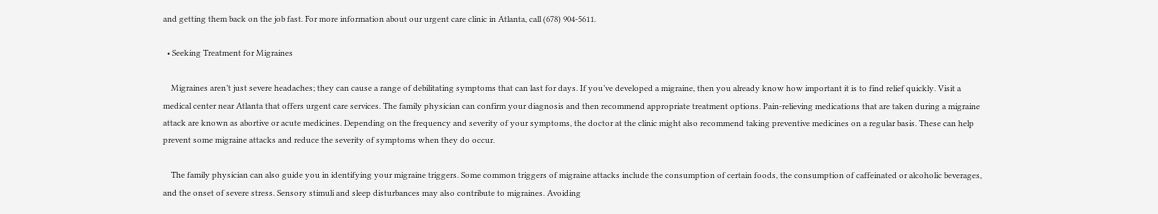and getting them back on the job fast. For more information about our urgent care clinic in Atlanta, call (678) 904-5611.

  • Seeking Treatment for Migraines

    Migraines aren’t just severe headaches; they can cause a range of debilitating symptoms that can last for days. If you’ve developed a migraine, then you already know how important it is to find relief quickly. Visit a medical center near Atlanta that offers urgent care services. The family physician can confirm your diagnosis and then recommend appropriate treatment options. Pain-relieving medications that are taken during a migraine attack are known as abortive or acute medicines. Depending on the frequency and severity of your symptoms, the doctor at the clinic might also recommend taking preventive medicines on a regular basis. These can help prevent some migraine attacks and reduce the severity of symptoms when they do occur.

    The family physician can also guide you in identifying your migraine triggers. Some common triggers of migraine attacks include the consumption of certain foods, the consumption of caffeinated or alcoholic beverages, and the onset of severe stress. Sensory stimuli and sleep disturbances may also contribute to migraines. Avoiding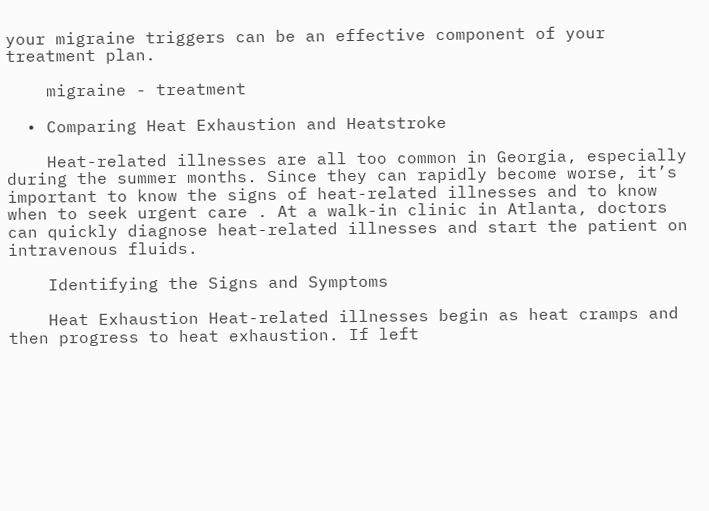your migraine triggers can be an effective component of your treatment plan.

    migraine - treatment

  • Comparing Heat Exhaustion and Heatstroke

    Heat-related illnesses are all too common in Georgia, especially during the summer months. Since they can rapidly become worse, it’s important to know the signs of heat-related illnesses and to know when to seek urgent care . At a walk-in clinic in Atlanta, doctors can quickly diagnose heat-related illnesses and start the patient on intravenous fluids.

    Identifying the Signs and Symptoms

    Heat Exhaustion Heat-related illnesses begin as heat cramps and then progress to heat exhaustion. If left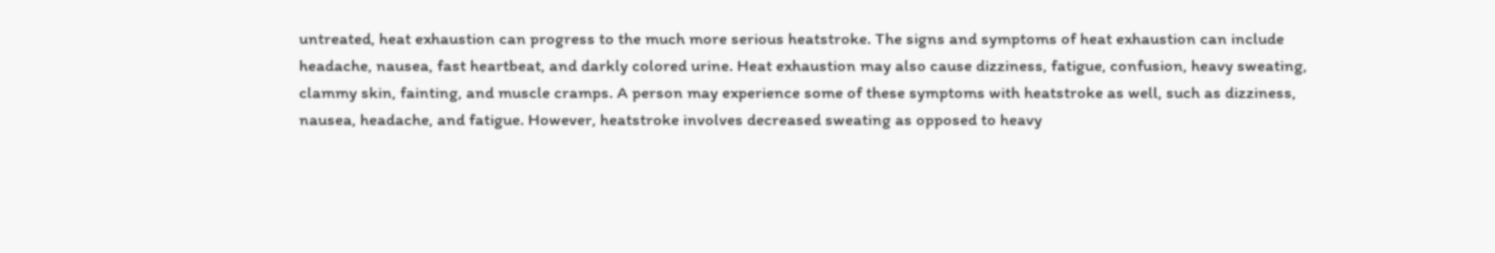untreated, heat exhaustion can progress to the much more serious heatstroke. The signs and symptoms of heat exhaustion can include headache, nausea, fast heartbeat, and darkly colored urine. Heat exhaustion may also cause dizziness, fatigue, confusion, heavy sweating, clammy skin, fainting, and muscle cramps. A person may experience some of these symptoms with heatstroke as well, such as dizziness, nausea, headache, and fatigue. However, heatstroke involves decreased sweating as opposed to heavy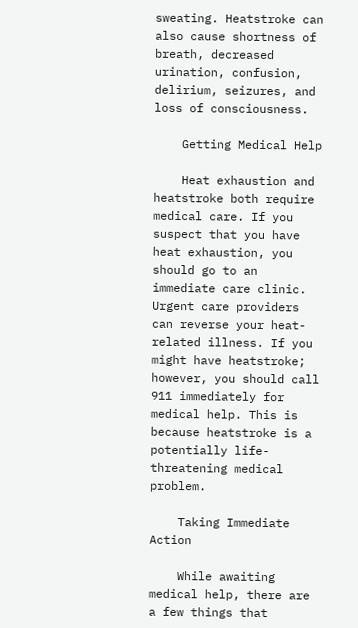sweating. Heatstroke can also cause shortness of breath, decreased urination, confusion, delirium, seizures, and loss of consciousness.

    Getting Medical Help

    Heat exhaustion and heatstroke both require medical care. If you suspect that you have heat exhaustion, you should go to an immediate care clinic. Urgent care providers can reverse your heat-related illness. If you might have heatstroke; however, you should call 911 immediately for medical help. This is because heatstroke is a potentially life-threatening medical problem.

    Taking Immediate Action

    While awaiting medical help, there are a few things that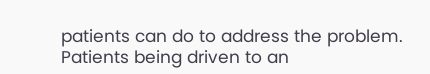patients can do to address the problem. Patients being driven to an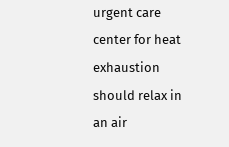urgent care center for heat exhaustion should relax in an air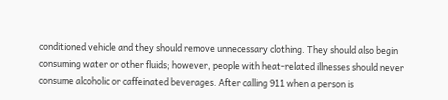conditioned vehicle and they should remove unnecessary clothing. They should also begin consuming water or other fluids; however, people with heat-related illnesses should never consume alcoholic or caffeinated beverages. After calling 911 when a person is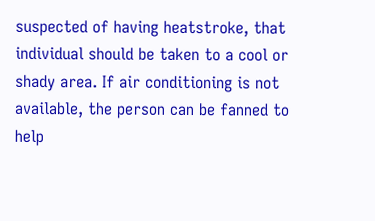suspected of having heatstroke, that individual should be taken to a cool or shady area. If air conditioning is not available, the person can be fanned to help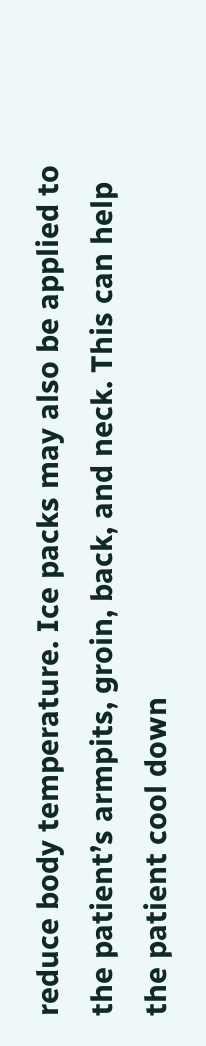reduce body temperature. Ice packs may also be applied to the patient’s armpits, groin, back, and neck. This can help the patient cool down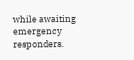while awaiting emergency responders.